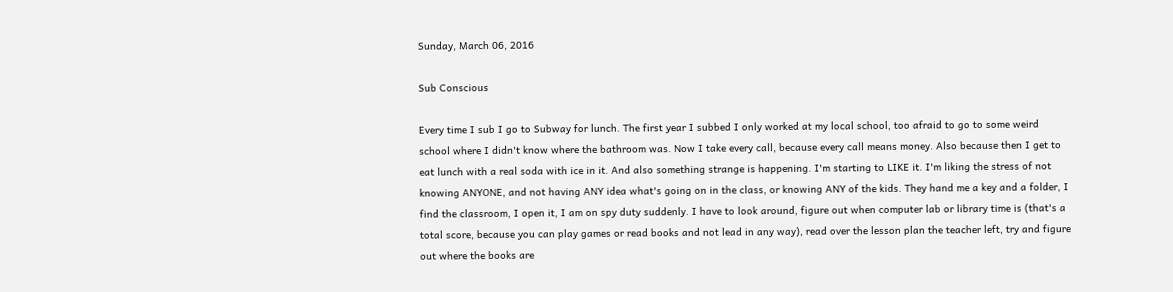Sunday, March 06, 2016

Sub Conscious

Every time I sub I go to Subway for lunch. The first year I subbed I only worked at my local school, too afraid to go to some weird school where I didn't know where the bathroom was. Now I take every call, because every call means money. Also because then I get to eat lunch with a real soda with ice in it. And also something strange is happening. I'm starting to LIKE it. I'm liking the stress of not knowing ANYONE, and not having ANY idea what's going on in the class, or knowing ANY of the kids. They hand me a key and a folder, I find the classroom, I open it, I am on spy duty suddenly. I have to look around, figure out when computer lab or library time is (that's a total score, because you can play games or read books and not lead in any way), read over the lesson plan the teacher left, try and figure out where the books are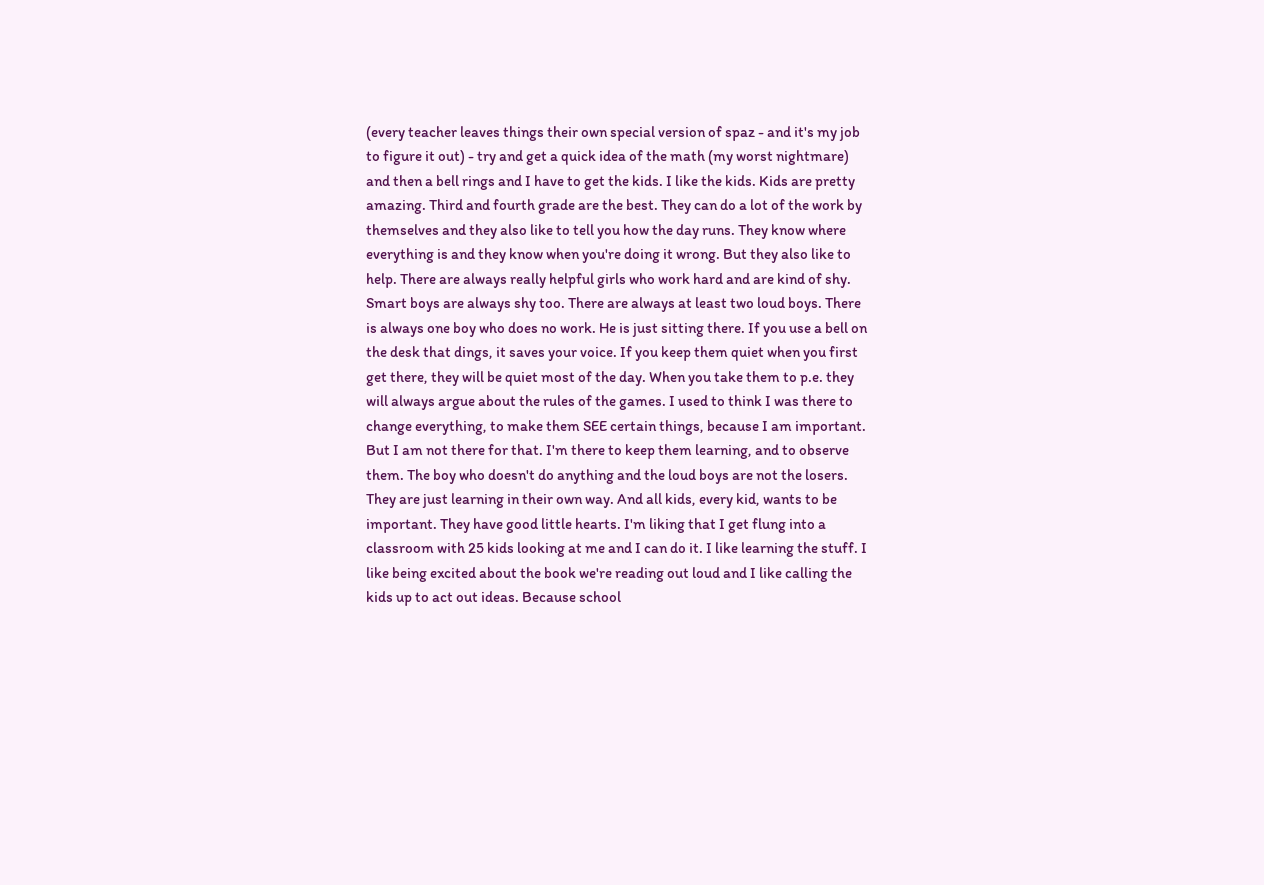(every teacher leaves things their own special version of spaz - and it's my job to figure it out) - try and get a quick idea of the math (my worst nightmare) and then a bell rings and I have to get the kids. I like the kids. Kids are pretty amazing. Third and fourth grade are the best. They can do a lot of the work by themselves and they also like to tell you how the day runs. They know where everything is and they know when you're doing it wrong. But they also like to help. There are always really helpful girls who work hard and are kind of shy. Smart boys are always shy too. There are always at least two loud boys. There is always one boy who does no work. He is just sitting there. If you use a bell on the desk that dings, it saves your voice. If you keep them quiet when you first get there, they will be quiet most of the day. When you take them to p.e. they will always argue about the rules of the games. I used to think I was there to change everything, to make them SEE certain things, because I am important. But I am not there for that. I'm there to keep them learning, and to observe them. The boy who doesn't do anything and the loud boys are not the losers. They are just learning in their own way. And all kids, every kid, wants to be important. They have good little hearts. I'm liking that I get flung into a classroom with 25 kids looking at me and I can do it. I like learning the stuff. I like being excited about the book we're reading out loud and I like calling the kids up to act out ideas. Because school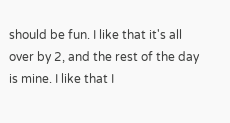should be fun. I like that it's all over by 2, and the rest of the day is mine. I like that I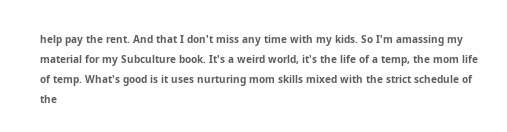help pay the rent. And that I don't miss any time with my kids. So I'm amassing my material for my Subculture book. It's a weird world, it's the life of a temp, the mom life of temp. What's good is it uses nurturing mom skills mixed with the strict schedule of the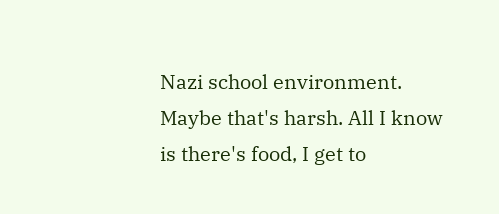Nazi school environment. Maybe that's harsh. All I know is there's food, I get to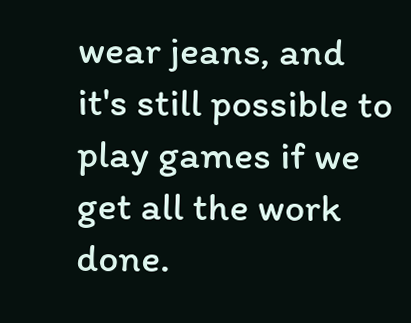wear jeans, and it's still possible to play games if we get all the work done.